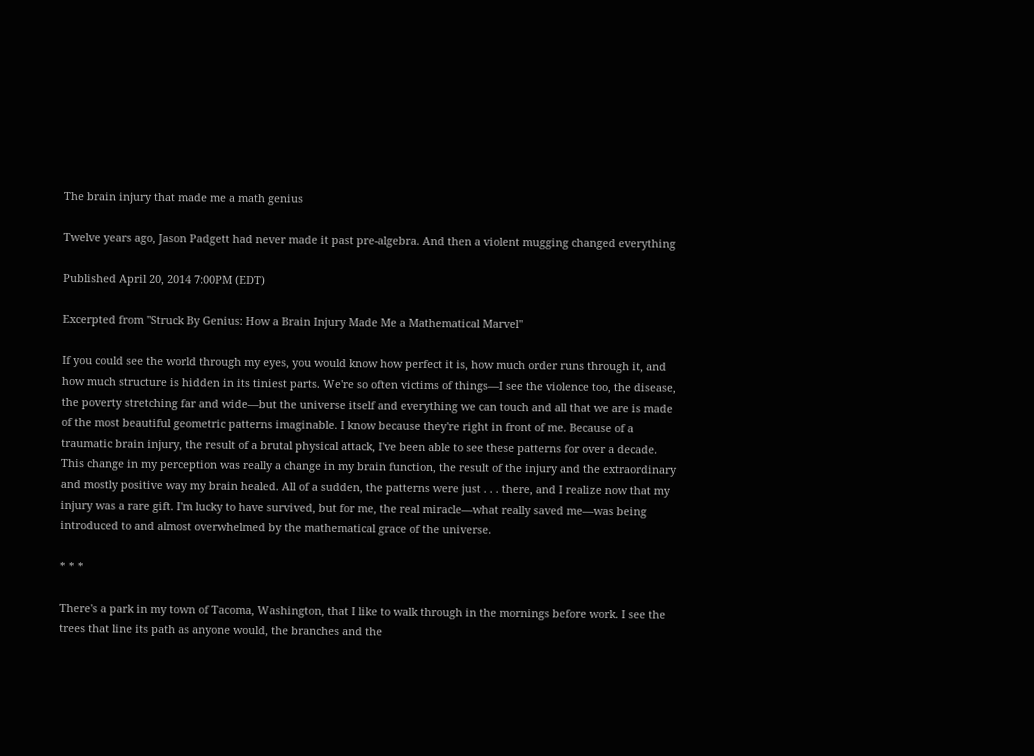The brain injury that made me a math genius

Twelve years ago, Jason Padgett had never made it past pre-algebra. And then a violent mugging changed everything

Published April 20, 2014 7:00PM (EDT)

Excerpted from "Struck By Genius: How a Brain Injury Made Me a Mathematical Marvel"

If you could see the world through my eyes, you would know how perfect it is, how much order runs through it, and how much structure is hidden in its tiniest parts. We're so often victims of things—I see the violence too, the disease, the poverty stretching far and wide—but the universe itself and everything we can touch and all that we are is made of the most beautiful geometric patterns imaginable. I know because they're right in front of me. Because of a traumatic brain injury, the result of a brutal physical attack, I've been able to see these patterns for over a decade. This change in my perception was really a change in my brain function, the result of the injury and the extraordinary and mostly positive way my brain healed. All of a sudden, the patterns were just . . . there, and I realize now that my injury was a rare gift. I'm lucky to have survived, but for me, the real miracle—what really saved me—was being introduced to and almost overwhelmed by the mathematical grace of the universe.

* * *

There's a park in my town of Tacoma, Washington, that I like to walk through in the mornings before work. I see the trees that line its path as anyone would, the branches and the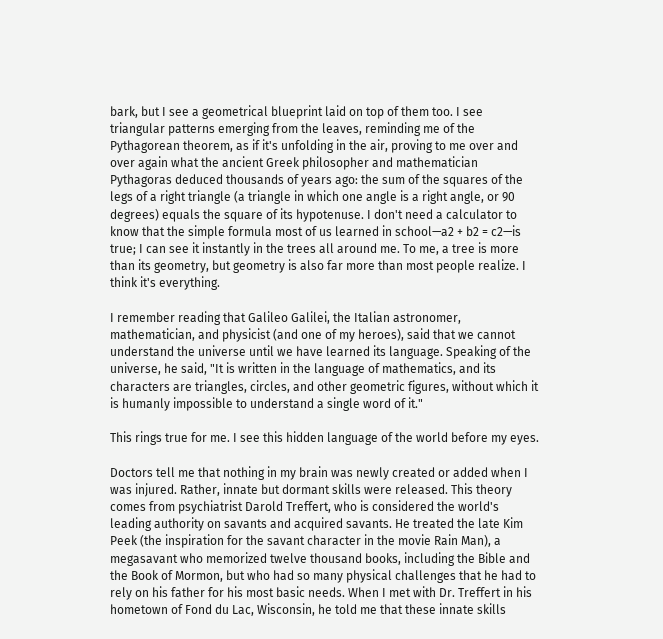bark, but I see a geometrical blueprint laid on top of them too. I see triangular patterns emerging from the leaves, reminding me of the Pythagorean theorem, as if it's unfolding in the air, proving to me over and over again what the ancient Greek philosopher and mathematician Pythagoras deduced thousands of years ago: the sum of the squares of the legs of a right triangle (a triangle in which one angle is a right angle, or 90 degrees) equals the square of its hypotenuse. I don't need a calculator to know that the simple formula most of us learned in school—a2 + b2 = c2—is true; I can see it instantly in the trees all around me. To me, a tree is more than its geometry, but geometry is also far more than most people realize. I think it's everything.

I remember reading that Galileo Galilei, the Italian astronomer, mathematician, and physicist (and one of my heroes), said that we cannot understand the universe until we have learned its language. Speaking of the universe, he said, "It is written in the language of mathematics, and its characters are triangles, circles, and other geometric figures, without which it is humanly impossible to understand a single word of it."

This rings true for me. I see this hidden language of the world before my eyes.

Doctors tell me that nothing in my brain was newly created or added when I was injured. Rather, innate but dormant skills were released. This theory comes from psychiatrist Darold Treffert, who is considered the world's leading authority on savants and acquired savants. He treated the late Kim Peek (the inspiration for the savant character in the movie Rain Man), a megasavant who memorized twelve thousand books, including the Bible and the Book of Mormon, but who had so many physical challenges that he had to rely on his father for his most basic needs. When I met with Dr. Treffert in his hometown of Fond du Lac, Wisconsin, he told me that these innate skills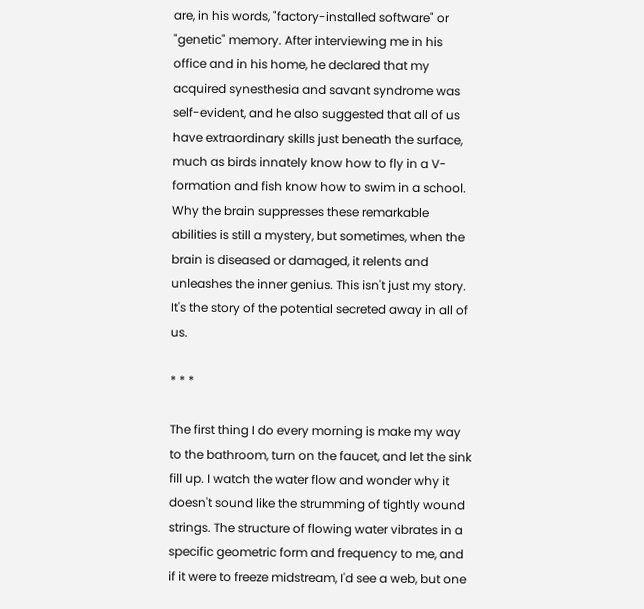are, in his words, "factory-installed software" or "genetic" memory. After interviewing me in his office and in his home, he declared that my acquired synesthesia and savant syndrome was self-evident, and he also suggested that all of us have extraordinary skills just beneath the surface, much as birds innately know how to fly in a V-formation and fish know how to swim in a school. Why the brain suppresses these remarkable abilities is still a mystery, but sometimes, when the brain is diseased or damaged, it relents and unleashes the inner genius. This isn't just my story. It's the story of the potential secreted away in all of us.

* * *

The first thing I do every morning is make my way to the bathroom, turn on the faucet, and let the sink fill up. I watch the water flow and wonder why it doesn't sound like the strumming of tightly wound strings. The structure of flowing water vibrates in a specific geometric form and frequency to me, and if it were to freeze midstream, I'd see a web, but one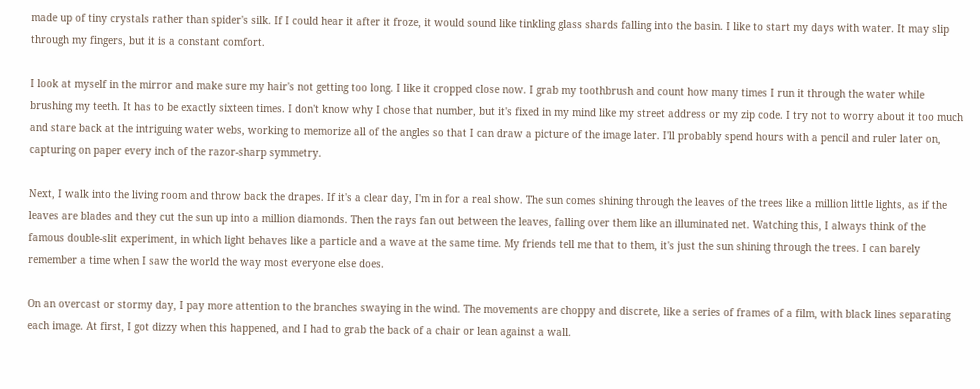made up of tiny crystals rather than spider's silk. If I could hear it after it froze, it would sound like tinkling glass shards falling into the basin. I like to start my days with water. It may slip through my fingers, but it is a constant comfort.

I look at myself in the mirror and make sure my hair's not getting too long. I like it cropped close now. I grab my toothbrush and count how many times I run it through the water while brushing my teeth. It has to be exactly sixteen times. I don't know why I chose that number, but it's fixed in my mind like my street address or my zip code. I try not to worry about it too much and stare back at the intriguing water webs, working to memorize all of the angles so that I can draw a picture of the image later. I'll probably spend hours with a pencil and ruler later on, capturing on paper every inch of the razor-sharp symmetry.

Next, I walk into the living room and throw back the drapes. If it's a clear day, I'm in for a real show. The sun comes shining through the leaves of the trees like a million little lights, as if the leaves are blades and they cut the sun up into a million diamonds. Then the rays fan out between the leaves, falling over them like an illuminated net. Watching this, I always think of the famous double-slit experiment, in which light behaves like a particle and a wave at the same time. My friends tell me that to them, it's just the sun shining through the trees. I can barely remember a time when I saw the world the way most everyone else does.

On an overcast or stormy day, I pay more attention to the branches swaying in the wind. The movements are choppy and discrete, like a series of frames of a film, with black lines separating each image. At first, I got dizzy when this happened, and I had to grab the back of a chair or lean against a wall.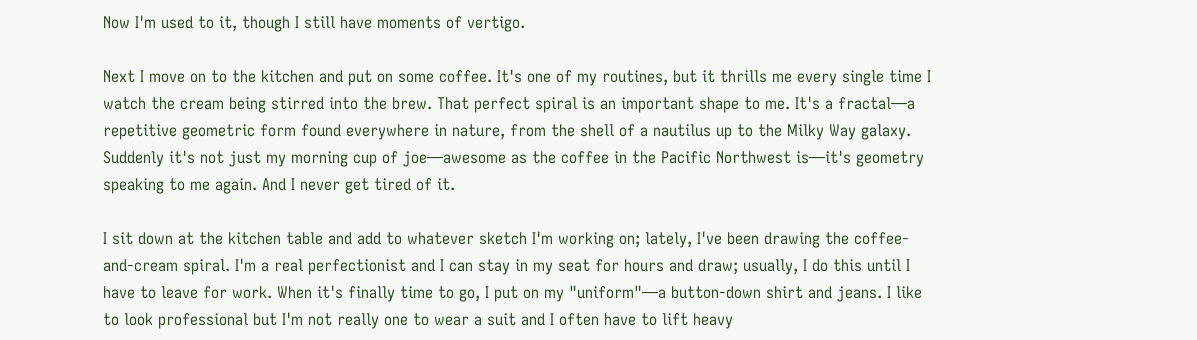Now I'm used to it, though I still have moments of vertigo.

Next I move on to the kitchen and put on some coffee. It's one of my routines, but it thrills me every single time I watch the cream being stirred into the brew. That perfect spiral is an important shape to me. It's a fractal—a repetitive geometric form found everywhere in nature, from the shell of a nautilus up to the Milky Way galaxy. Suddenly it's not just my morning cup of joe—awesome as the coffee in the Pacific Northwest is—it's geometry speaking to me again. And I never get tired of it.

I sit down at the kitchen table and add to whatever sketch I'm working on; lately, I've been drawing the coffee-and-cream spiral. I'm a real perfectionist and I can stay in my seat for hours and draw; usually, I do this until I have to leave for work. When it's finally time to go, I put on my "uniform"—a button-down shirt and jeans. I like to look professional but I'm not really one to wear a suit and I often have to lift heavy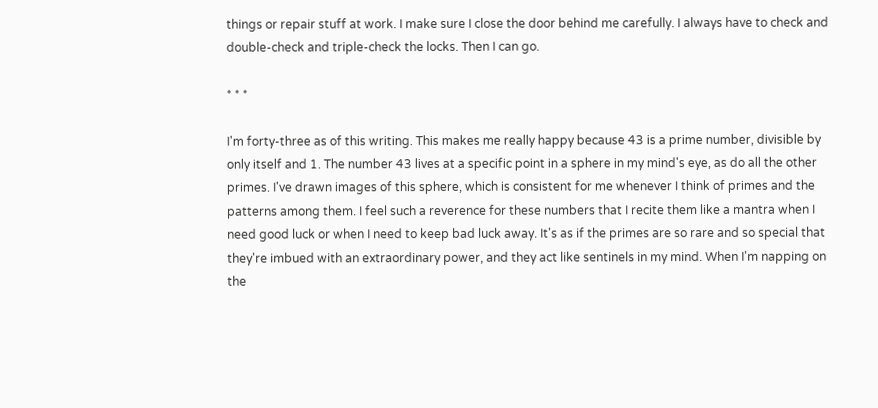things or repair stuff at work. I make sure I close the door behind me carefully. I always have to check and double-check and triple-check the locks. Then I can go.

* * *

I'm forty-three as of this writing. This makes me really happy because 43 is a prime number, divisible by only itself and 1. The number 43 lives at a specific point in a sphere in my mind's eye, as do all the other primes. I've drawn images of this sphere, which is consistent for me whenever I think of primes and the patterns among them. I feel such a reverence for these numbers that I recite them like a mantra when I need good luck or when I need to keep bad luck away. It's as if the primes are so rare and so special that they're imbued with an extraordinary power, and they act like sentinels in my mind. When I'm napping on the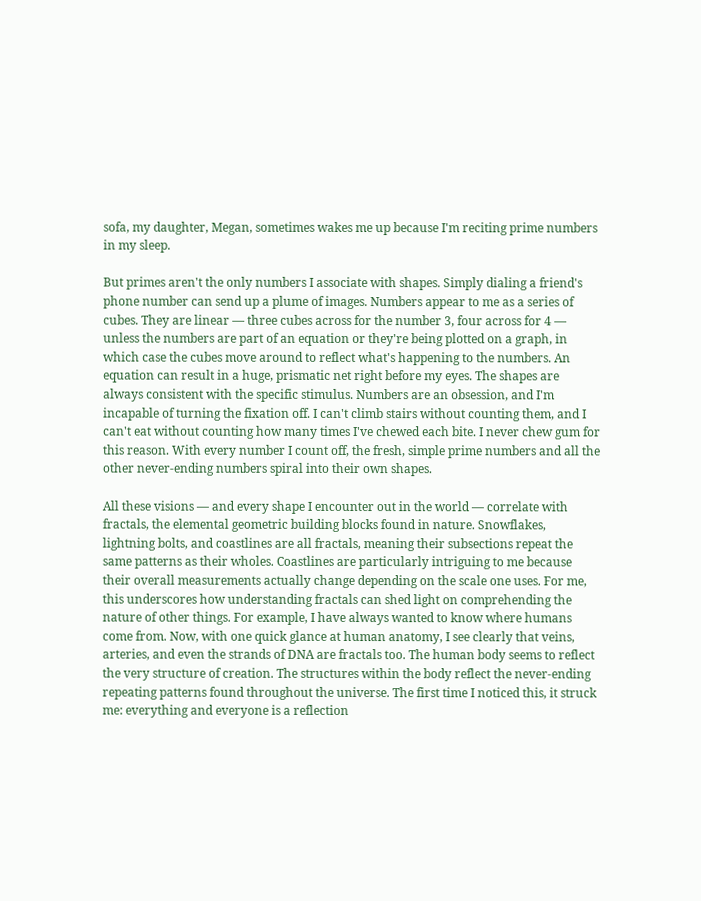sofa, my daughter, Megan, sometimes wakes me up because I'm reciting prime numbers in my sleep.

But primes aren't the only numbers I associate with shapes. Simply dialing a friend's phone number can send up a plume of images. Numbers appear to me as a series of cubes. They are linear — three cubes across for the number 3, four across for 4 — unless the numbers are part of an equation or they're being plotted on a graph, in which case the cubes move around to reflect what's happening to the numbers. An equation can result in a huge, prismatic net right before my eyes. The shapes are always consistent with the specific stimulus. Numbers are an obsession, and I'm incapable of turning the fixation off. I can't climb stairs without counting them, and I can't eat without counting how many times I've chewed each bite. I never chew gum for this reason. With every number I count off, the fresh, simple prime numbers and all the other never-ending numbers spiral into their own shapes.

All these visions — and every shape I encounter out in the world — correlate with fractals, the elemental geometric building blocks found in nature. Snowflakes, lightning bolts, and coastlines are all fractals, meaning their subsections repeat the same patterns as their wholes. Coastlines are particularly intriguing to me because their overall measurements actually change depending on the scale one uses. For me, this underscores how understanding fractals can shed light on comprehending the nature of other things. For example, I have always wanted to know where humans come from. Now, with one quick glance at human anatomy, I see clearly that veins, arteries, and even the strands of DNA are fractals too. The human body seems to reflect the very structure of creation. The structures within the body reflect the never-ending repeating patterns found throughout the universe. The first time I noticed this, it struck me: everything and everyone is a reflection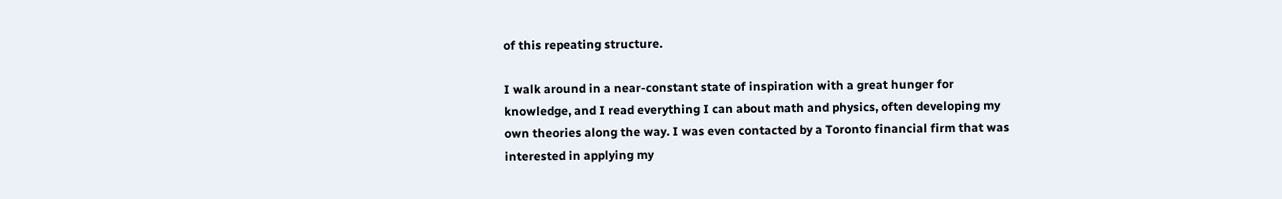of this repeating structure.

I walk around in a near-constant state of inspiration with a great hunger for knowledge, and I read everything I can about math and physics, often developing my own theories along the way. I was even contacted by a Toronto financial firm that was interested in applying my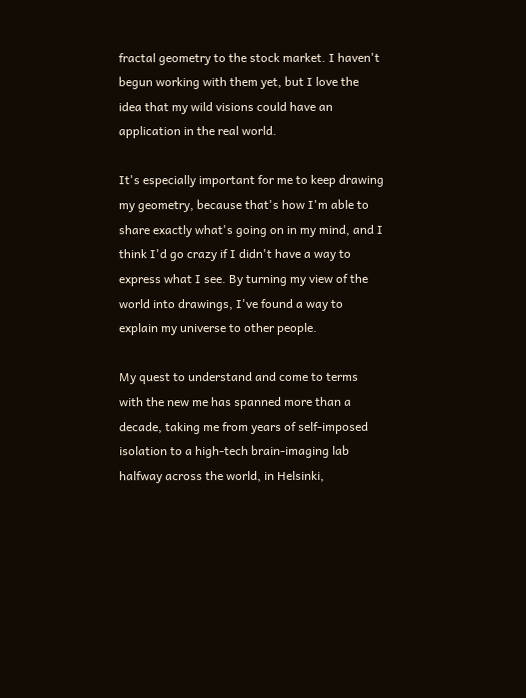fractal geometry to the stock market. I haven't begun working with them yet, but I love the idea that my wild visions could have an application in the real world.

It's especially important for me to keep drawing my geometry, because that's how I'm able to share exactly what's going on in my mind, and I think I'd go crazy if I didn't have a way to express what I see. By turning my view of the world into drawings, I've found a way to explain my universe to other people.

My quest to understand and come to terms with the new me has spanned more than a decade, taking me from years of self-imposed isolation to a high-tech brain-imaging lab halfway across the world, in Helsinki,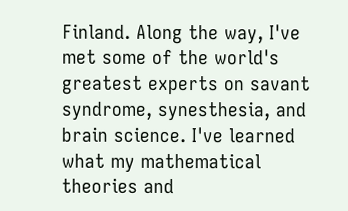Finland. Along the way, I've met some of the world's greatest experts on savant syndrome, synesthesia, and brain science. I've learned what my mathematical theories and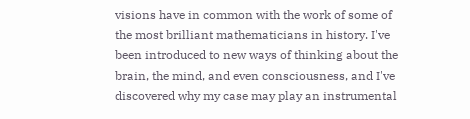visions have in common with the work of some of the most brilliant mathematicians in history. I've been introduced to new ways of thinking about the brain, the mind, and even consciousness, and I've discovered why my case may play an instrumental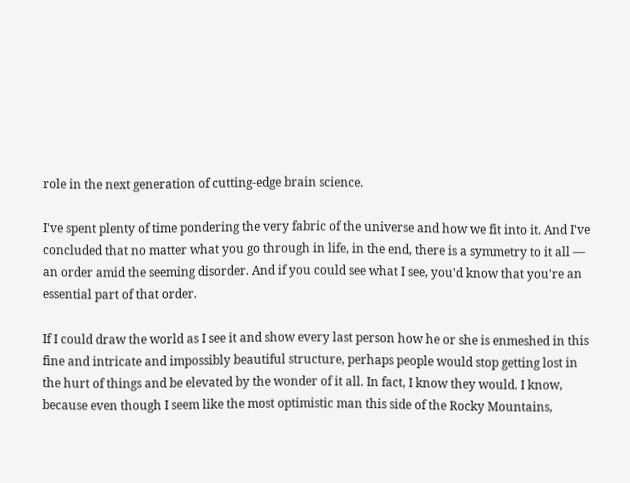role in the next generation of cutting-edge brain science.

I've spent plenty of time pondering the very fabric of the universe and how we fit into it. And I've concluded that no matter what you go through in life, in the end, there is a symmetry to it all — an order amid the seeming disorder. And if you could see what I see, you'd know that you're an essential part of that order.

If I could draw the world as I see it and show every last person how he or she is enmeshed in this fine and intricate and impossibly beautiful structure, perhaps people would stop getting lost in the hurt of things and be elevated by the wonder of it all. In fact, I know they would. I know, because even though I seem like the most optimistic man this side of the Rocky Mountains,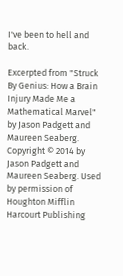I've been to hell and back.

Excerpted from "Struck By Genius: How a Brain Injury Made Me a Mathematical Marvel" by Jason Padgett and Maureen Seaberg. Copyright © 2014 by Jason Padgett and Maureen Seaberg. Used by permission of Houghton Mifflin Harcourt Publishing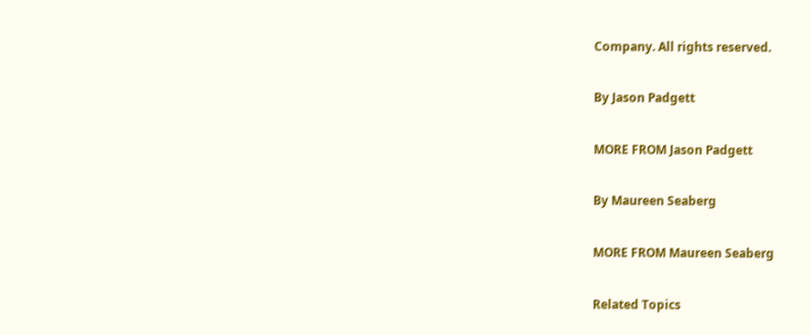Company. All rights reserved.

By Jason Padgett

MORE FROM Jason Padgett

By Maureen Seaberg

MORE FROM Maureen Seaberg

Related Topics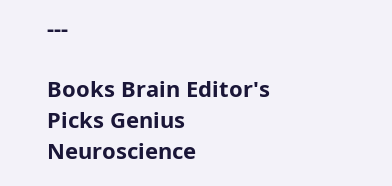---

Books Brain Editor's Picks Genius Neuroscience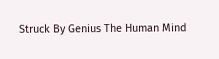Struck By Genius The Human Mind